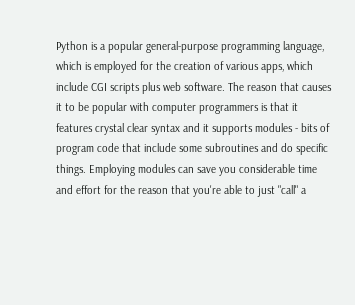Python is a popular general-purpose programming language, which is employed for the creation of various apps, which include CGI scripts plus web software. The reason that causes it to be popular with computer programmers is that it features crystal clear syntax and it supports modules - bits of program code that include some subroutines and do specific things. Employing modules can save you considerable time and effort for the reason that you're able to just "call" a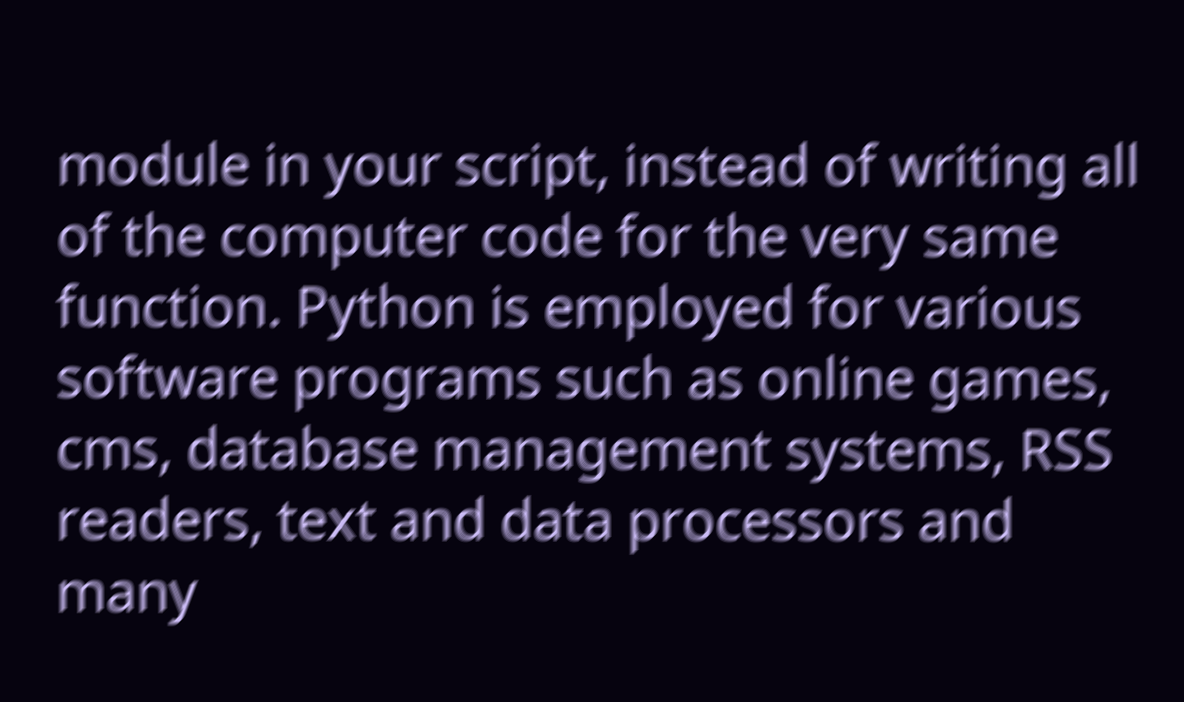module in your script, instead of writing all of the computer code for the very same function. Python is employed for various software programs such as online games, cms, database management systems, RSS readers, text and data processors and many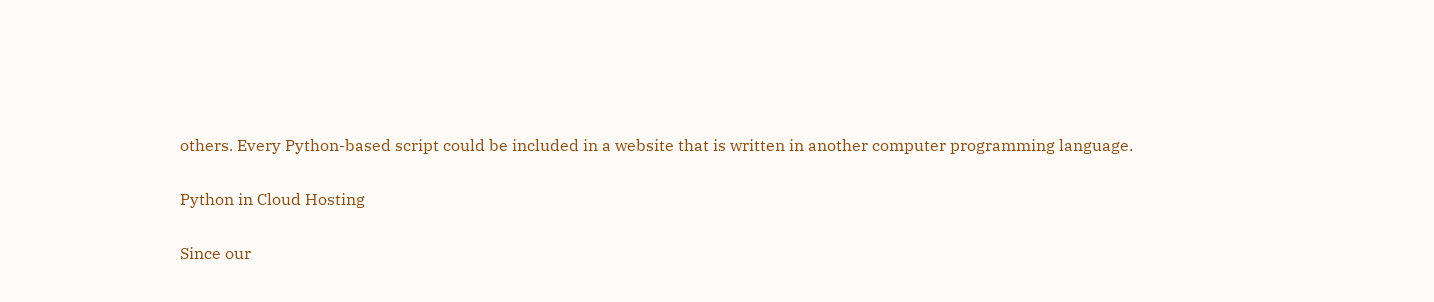others. Every Python-based script could be included in a website that is written in another computer programming language.

Python in Cloud Hosting

Since our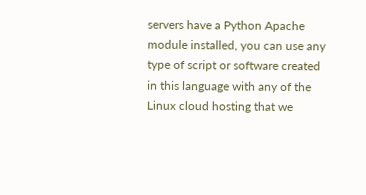servers have a Python Apache module installed, you can use any type of script or software created in this language with any of the Linux cloud hosting that we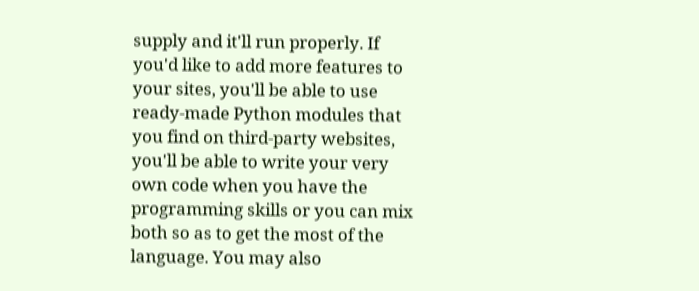supply and it'll run properly. If you'd like to add more features to your sites, you'll be able to use ready-made Python modules that you find on third-party websites, you'll be able to write your very own code when you have the programming skills or you can mix both so as to get the most of the language. You may also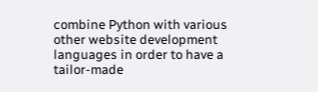combine Python with various other website development languages in order to have a tailor-made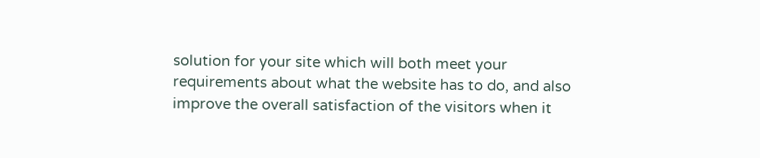solution for your site which will both meet your requirements about what the website has to do, and also improve the overall satisfaction of the visitors when it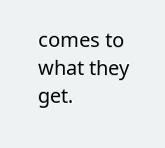comes to what they get.